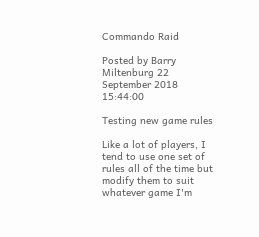Commando Raid

Posted by Barry Miltenburg 22 September 2018 15:44:00

Testing new game rules

Like a lot of players, I tend to use one set of rules all of the time but modify them to suit whatever game I'm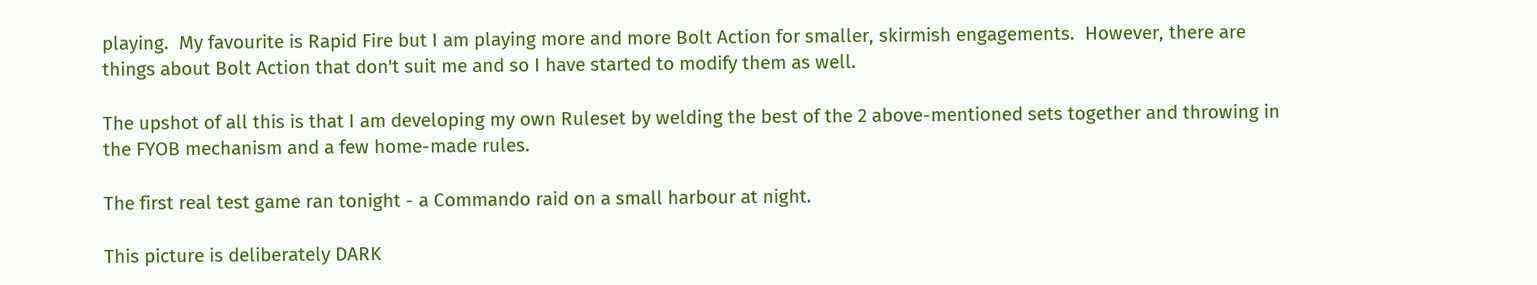playing.  My favourite is Rapid Fire but I am playing more and more Bolt Action for smaller, skirmish engagements.  However, there are things about Bolt Action that don't suit me and so I have started to modify them as well.

The upshot of all this is that I am developing my own Ruleset by welding the best of the 2 above-mentioned sets together and throwing in the FYOB mechanism and a few home-made rules.

The first real test game ran tonight - a Commando raid on a small harbour at night.

This picture is deliberately DARK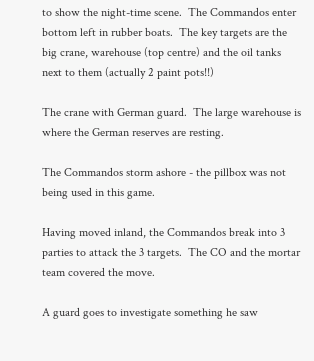to show the night-time scene.  The Commandos enter bottom left in rubber boats.  The key targets are the big crane, warehouse (top centre) and the oil tanks next to them (actually 2 paint pots!!)

The crane with German guard.  The large warehouse is where the German reserves are resting.

The Commandos storm ashore - the pillbox was not being used in this game.

Having moved inland, the Commandos break into 3 parties to attack the 3 targets.  The CO and the mortar team covered the move.

A guard goes to investigate something he saw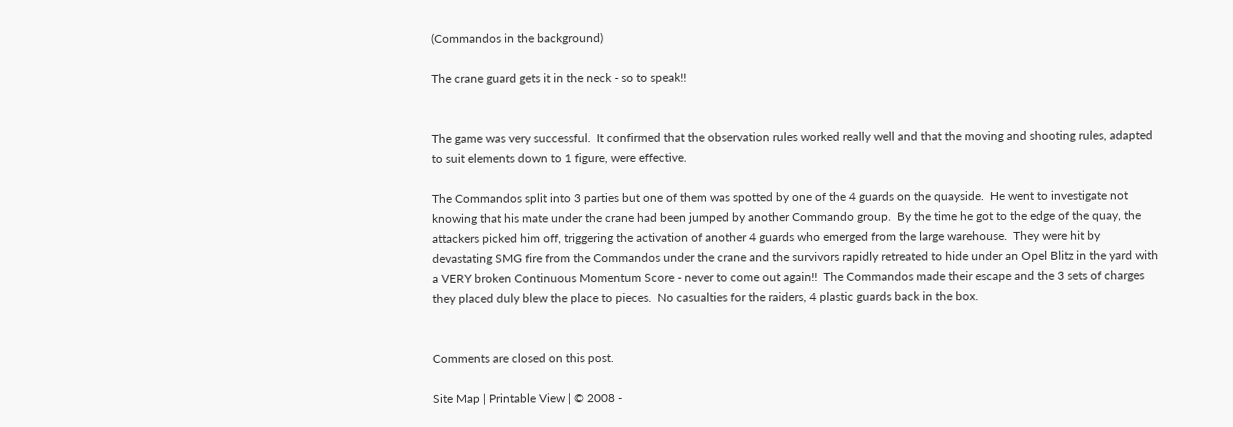(Commandos in the background)

The crane guard gets it in the neck - so to speak!!


The game was very successful.  It confirmed that the observation rules worked really well and that the moving and shooting rules, adapted to suit elements down to 1 figure, were effective.

The Commandos split into 3 parties but one of them was spotted by one of the 4 guards on the quayside.  He went to investigate not knowing that his mate under the crane had been jumped by another Commando group.  By the time he got to the edge of the quay, the attackers picked him off, triggering the activation of another 4 guards who emerged from the large warehouse.  They were hit by devastating SMG fire from the Commandos under the crane and the survivors rapidly retreated to hide under an Opel Blitz in the yard with a VERY broken Continuous Momentum Score - never to come out again!!  The Commandos made their escape and the 3 sets of charges they placed duly blew the place to pieces.  No casualties for the raiders, 4 plastic guards back in the box.


Comments are closed on this post.

Site Map | Printable View | © 2008 -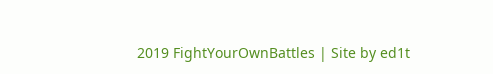2019 FightYourOwnBattles | Site by ed1t